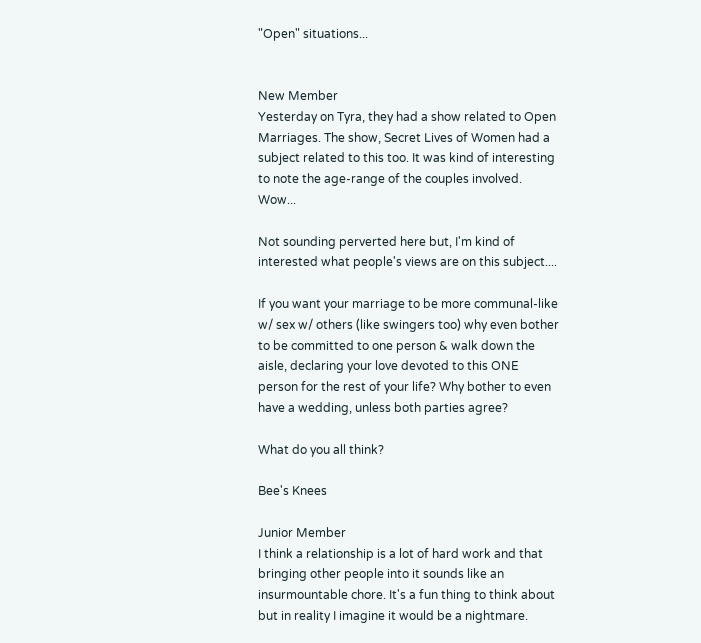"Open" situations...


New Member
Yesterday on Tyra, they had a show related to Open Marriages. The show, Secret Lives of Women had a subject related to this too. It was kind of interesting to note the age-range of the couples involved. Wow...

Not sounding perverted here but, I'm kind of interested what people's views are on this subject....

If you want your marriage to be more communal-like w/ sex w/ others (like swingers too) why even bother to be committed to one person & walk down the aisle, declaring your love devoted to this ONE person for the rest of your life? Why bother to even have a wedding, unless both parties agree?

What do you all think?

Bee's Knees

Junior Member
I think a relationship is a lot of hard work and that bringing other people into it sounds like an insurmountable chore. It's a fun thing to think about but in reality I imagine it would be a nightmare.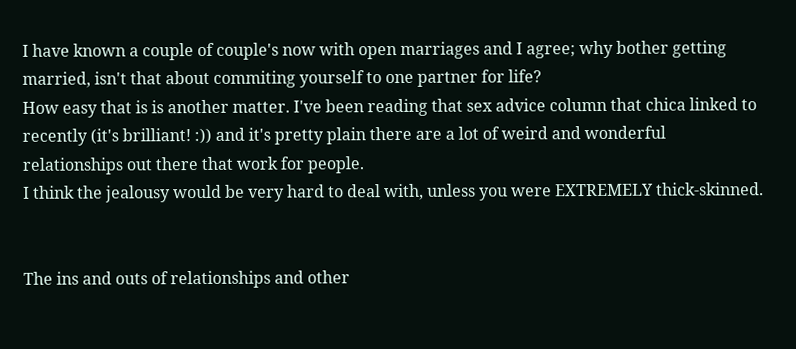I have known a couple of couple's now with open marriages and I agree; why bother getting married, isn't that about commiting yourself to one partner for life?
How easy that is is another matter. I've been reading that sex advice column that chica linked to recently (it's brilliant! :)) and it's pretty plain there are a lot of weird and wonderful relationships out there that work for people.
I think the jealousy would be very hard to deal with, unless you were EXTREMELY thick-skinned.


The ins and outs of relationships and other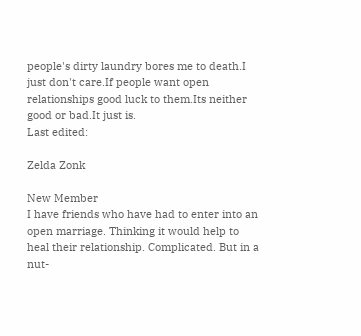people's dirty laundry bores me to death.I just don't care.If people want open relationships good luck to them.Its neither good or bad.It just is.
Last edited:

Zelda Zonk

New Member
I have friends who have had to enter into an open marriage. Thinking it would help to heal their relationship. Complicated. But in a nut-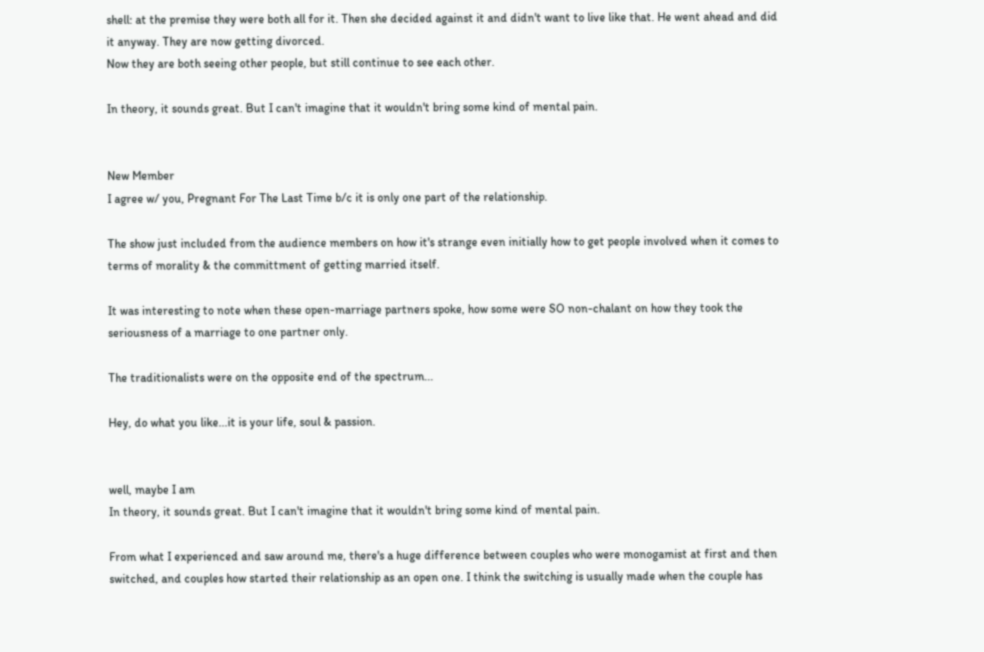shell: at the premise they were both all for it. Then she decided against it and didn't want to live like that. He went ahead and did it anyway. They are now getting divorced.
Now they are both seeing other people, but still continue to see each other.

In theory, it sounds great. But I can't imagine that it wouldn't bring some kind of mental pain.


New Member
I agree w/ you, Pregnant For The Last Time b/c it is only one part of the relationship.

The show just included from the audience members on how it's strange even initially how to get people involved when it comes to terms of morality & the committment of getting married itself.

It was interesting to note when these open-marriage partners spoke, how some were SO non-chalant on how they took the seriousness of a marriage to one partner only.

The traditionalists were on the opposite end of the spectrum...

Hey, do what you like...it is your life, soul & passion.


well, maybe I am
In theory, it sounds great. But I can't imagine that it wouldn't bring some kind of mental pain.

From what I experienced and saw around me, there's a huge difference between couples who were monogamist at first and then switched, and couples how started their relationship as an open one. I think the switching is usually made when the couple has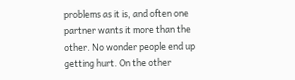problems as it is, and often one partner wants it more than the other. No wonder people end up getting hurt. On the other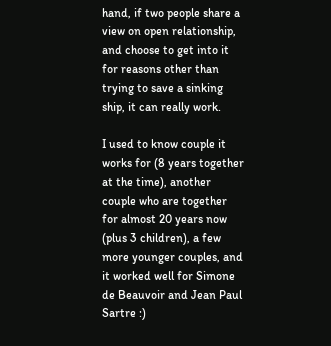hand, if two people share a view on open relationship, and choose to get into it for reasons other than trying to save a sinking ship, it can really work.

I used to know couple it works for (8 years together at the time), another couple who are together for almost 20 years now (plus 3 children), a few more younger couples, and it worked well for Simone de Beauvoir and Jean Paul Sartre :)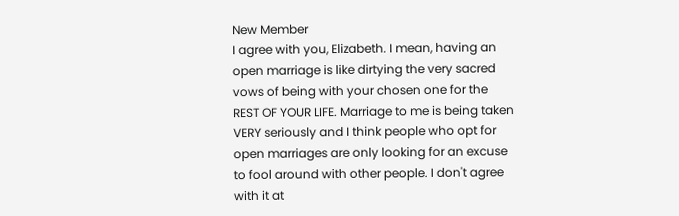New Member
I agree with you, Elizabeth. I mean, having an open marriage is like dirtying the very sacred vows of being with your chosen one for the REST OF YOUR LIFE. Marriage to me is being taken VERY seriously and I think people who opt for open marriages are only looking for an excuse to fool around with other people. I don't agree with it at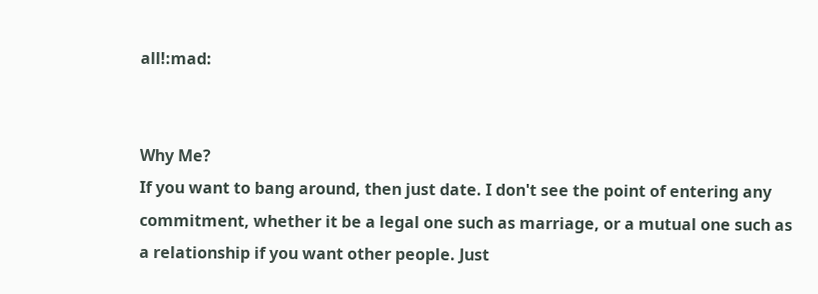all!:mad:


Why Me?
If you want to bang around, then just date. I don't see the point of entering any commitment, whether it be a legal one such as marriage, or a mutual one such as a relationship if you want other people. Just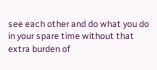see each other and do what you do in your spare time without that extra burden of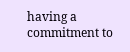having a commitment to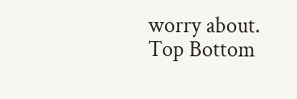worry about.
Top Bottom